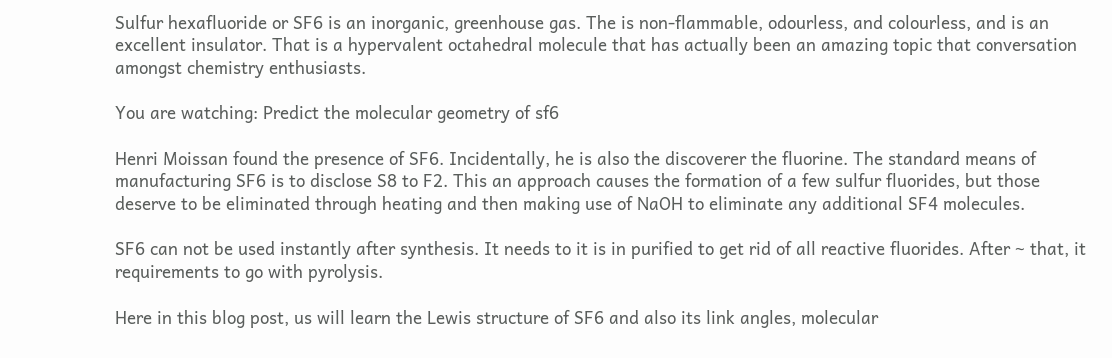Sulfur hexafluoride or SF6 is an inorganic, greenhouse gas. The is non-flammable, odourless, and colourless, and is an excellent insulator. That is a hypervalent octahedral molecule that has actually been an amazing topic that conversation amongst chemistry enthusiasts.

You are watching: Predict the molecular geometry of sf6

Henri Moissan found the presence of SF6. Incidentally, he is also the discoverer the fluorine. The standard means of manufacturing SF6 is to disclose S8 to F2. This an approach causes the formation of a few sulfur fluorides, but those deserve to be eliminated through heating and then making use of NaOH to eliminate any additional SF4 molecules.

SF6 can not be used instantly after synthesis. It needs to it is in purified to get rid of all reactive fluorides. After ~ that, it requirements to go with pyrolysis.

Here in this blog post, us will learn the Lewis structure of SF6 and also its link angles, molecular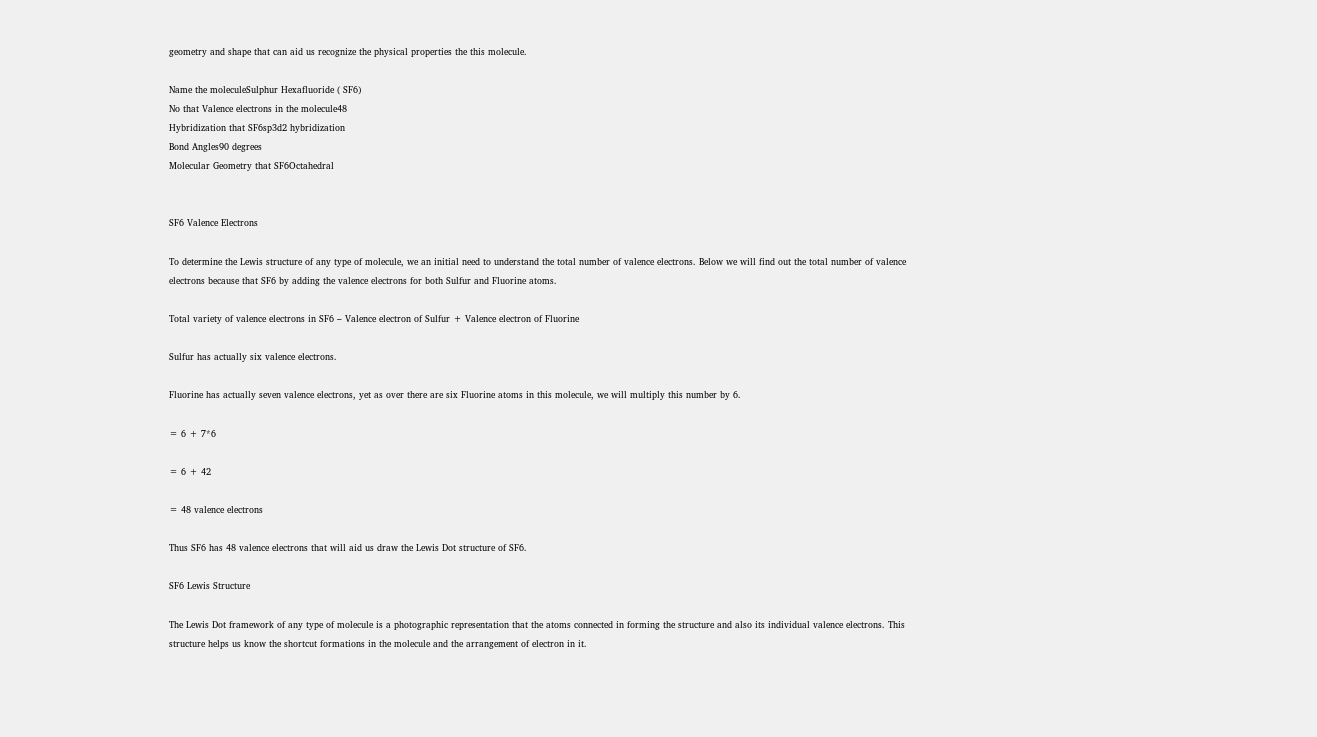geometry and shape that can aid us recognize the physical properties the this molecule.

Name the moleculeSulphur Hexafluoride ( SF6)
No that Valence electrons in the molecule48
Hybridization that SF6sp3d2 hybridization
Bond Angles90 degrees
Molecular Geometry that SF6Octahedral


SF6 Valence Electrons

To determine the Lewis structure of any type of molecule, we an initial need to understand the total number of valence electrons. Below we will find out the total number of valence electrons because that SF6 by adding the valence electrons for both Sulfur and Fluorine atoms.

Total variety of valence electrons in SF6 – Valence electron of Sulfur + Valence electron of Fluorine

Sulfur has actually six valence electrons.

Fluorine has actually seven valence electrons, yet as over there are six Fluorine atoms in this molecule, we will multiply this number by 6.

= 6 + 7*6

= 6 + 42

= 48 valence electrons

Thus SF6 has 48 valence electrons that will aid us draw the Lewis Dot structure of SF6.

SF6 Lewis Structure

The Lewis Dot framework of any type of molecule is a photographic representation that the atoms connected in forming the structure and also its individual valence electrons. This structure helps us know the shortcut formations in the molecule and the arrangement of electron in it.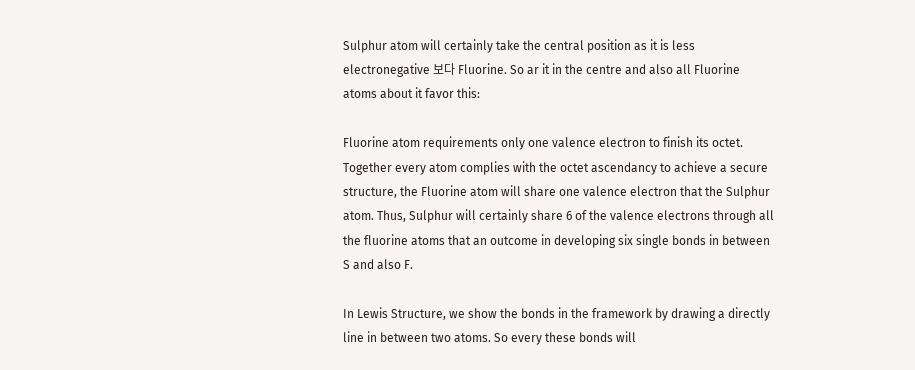Sulphur atom will certainly take the central position as it is less electronegative 보다 Fluorine. So ar it in the centre and also all Fluorine atoms about it favor this:

Fluorine atom requirements only one valence electron to finish its octet. Together every atom complies with the octet ascendancy to achieve a secure structure, the Fluorine atom will share one valence electron that the Sulphur atom. Thus, Sulphur will certainly share 6 of the valence electrons through all the fluorine atoms that an outcome in developing six single bonds in between S and also F.

In Lewis Structure, we show the bonds in the framework by drawing a directly line in between two atoms. So every these bonds will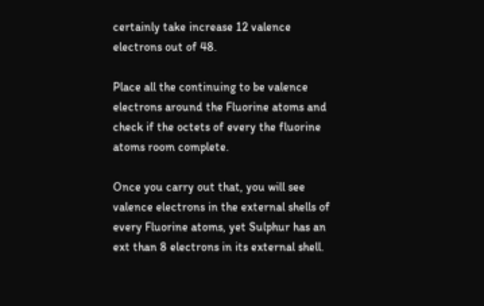certainly take increase 12 valence electrons out of 48.

Place all the continuing to be valence electrons around the Fluorine atoms and check if the octets of every the fluorine atoms room complete.

Once you carry out that, you will see valence electrons in the external shells of every Fluorine atoms, yet Sulphur has an ext than 8 electrons in its external shell.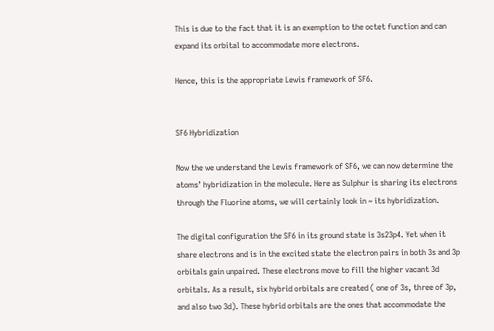This is due to the fact that it is an exemption to the octet function and can expand its orbital to accommodate more electrons.

Hence, this is the appropriate Lewis framework of SF6.


SF6 Hybridization

Now the we understand the Lewis framework of SF6, we can now determine the atoms’ hybridization in the molecule. Here as Sulphur is sharing its electrons through the Fluorine atoms, we will certainly look in ~ its hybridization.

The digital configuration the SF6 in its ground state is 3s23p4. Yet when it share electrons and is in the excited state the electron pairs in both 3s and 3p orbitals gain unpaired. These electrons move to fill the higher vacant 3d orbitals. As a result, six hybrid orbitals are created ( one of 3s, three of 3p, and also two 3d). These hybrid orbitals are the ones that accommodate the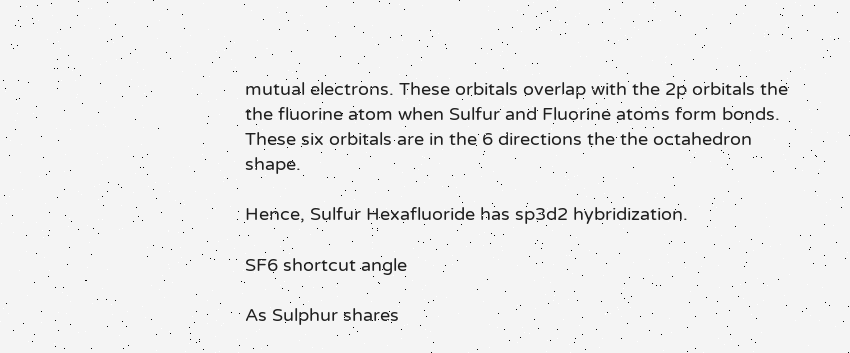mutual electrons. These orbitals overlap with the 2p orbitals the the fluorine atom when Sulfur and Fluorine atoms form bonds. These six orbitals are in the 6 directions the the octahedron shape.

Hence, Sulfur Hexafluoride has sp3d2 hybridization.

SF6 shortcut angle

As Sulphur shares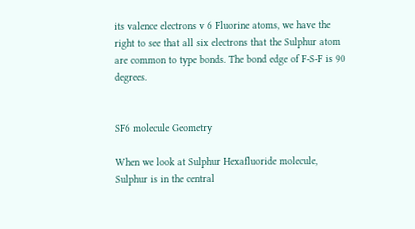its valence electrons v 6 Fluorine atoms, we have the right to see that all six electrons that the Sulphur atom are common to type bonds. The bond edge of F-S-F is 90 degrees.


SF6 molecule Geometry

When we look at Sulphur Hexafluoride molecule, Sulphur is in the central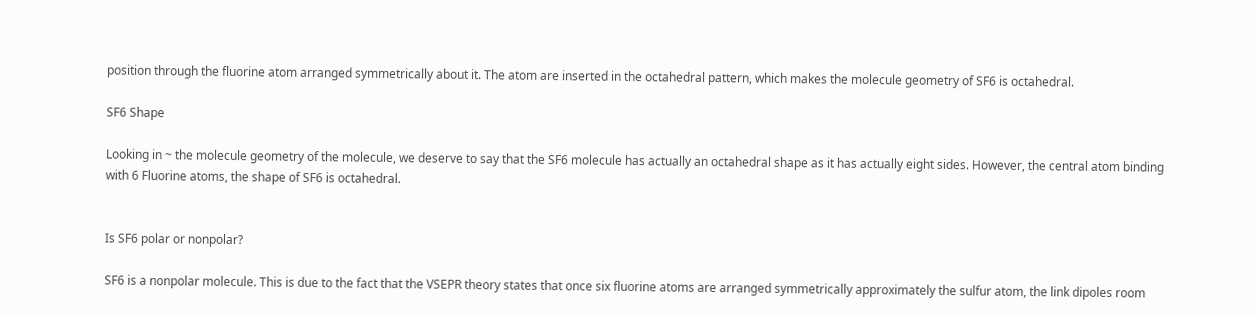position through the fluorine atom arranged symmetrically about it. The atom are inserted in the octahedral pattern, which makes the molecule geometry of SF6 is octahedral.

SF6 Shape

Looking in ~ the molecule geometry of the molecule, we deserve to say that the SF6 molecule has actually an octahedral shape as it has actually eight sides. However, the central atom binding with 6 Fluorine atoms, the shape of SF6 is octahedral.


Is SF6 polar or nonpolar?

SF6 is a nonpolar molecule. This is due to the fact that the VSEPR theory states that once six fluorine atoms are arranged symmetrically approximately the sulfur atom, the link dipoles room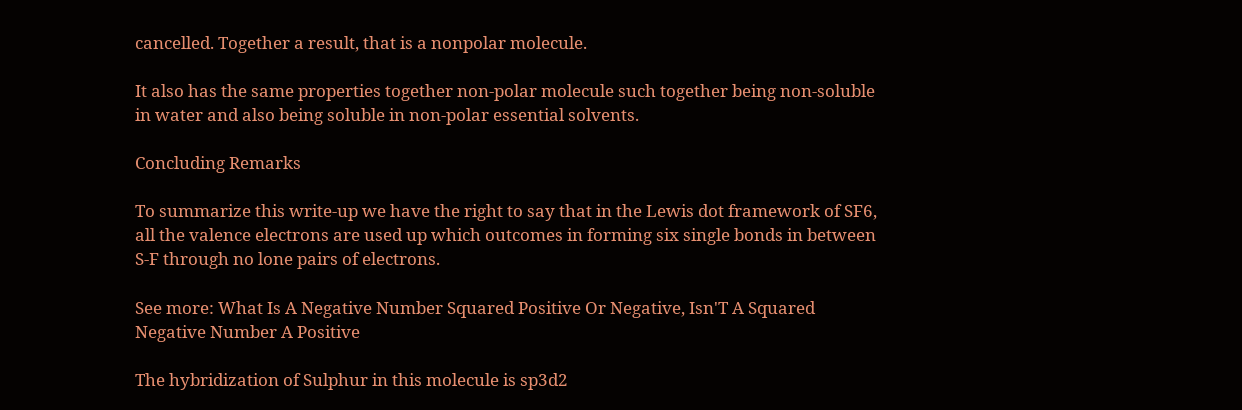cancelled. Together a result, that is a nonpolar molecule.

It also has the same properties together non-polar molecule such together being non-soluble in water and also being soluble in non-polar essential solvents.

Concluding Remarks

To summarize this write-up we have the right to say that in the Lewis dot framework of SF6, all the valence electrons are used up which outcomes in forming six single bonds in between S-F through no lone pairs of electrons.

See more: What Is A Negative Number Squared Positive Or Negative, Isn'T A Squared Negative Number A Positive

The hybridization of Sulphur in this molecule is sp3d2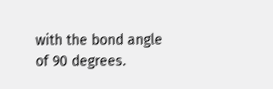with the bond angle of 90 degrees.